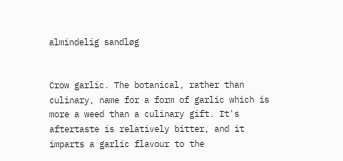almindelig sandløg


Crow garlic. The botanical, rather than culinary, name for a form of garlic which is more a weed than a culinary gift. It's aftertaste is relatively bitter, and it imparts a garlic flavour to the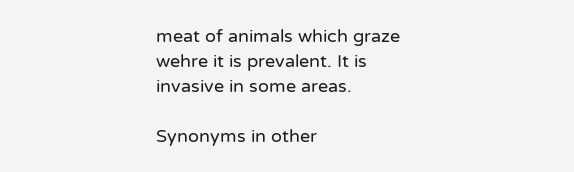meat of animals which graze wehre it is prevalent. It is invasive in some areas.

Synonyms in other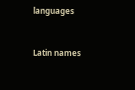languages


Latin names